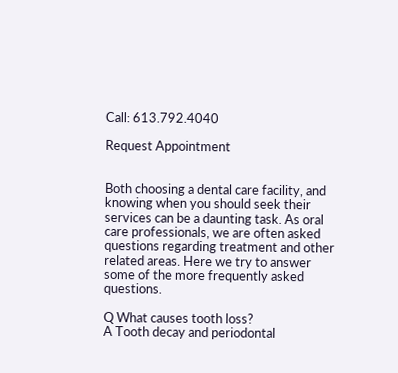Call: 613.792.4040

Request Appointment


Both choosing a dental care facility, and knowing when you should seek their services can be a daunting task. As oral care professionals, we are often asked questions regarding treatment and other related areas. Here we try to answer some of the more frequently asked questions.

Q What causes tooth loss?
A Tooth decay and periodontal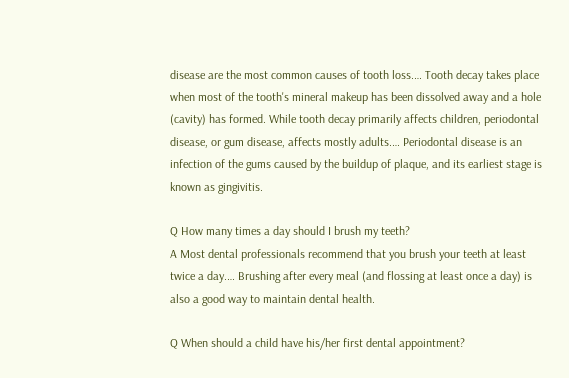disease are the most common causes of tooth loss.… Tooth decay takes place when most of the tooth's mineral makeup has been dissolved away and a hole (cavity) has formed. While tooth decay primarily affects children, periodontal disease, or gum disease, affects mostly adults.… Periodontal disease is an infection of the gums caused by the buildup of plaque, and its earliest stage is known as gingivitis.

Q How many times a day should I brush my teeth?
A Most dental professionals recommend that you brush your teeth at least twice a day.… Brushing after every meal (and flossing at least once a day) is also a good way to maintain dental health.

Q When should a child have his/her first dental appointment?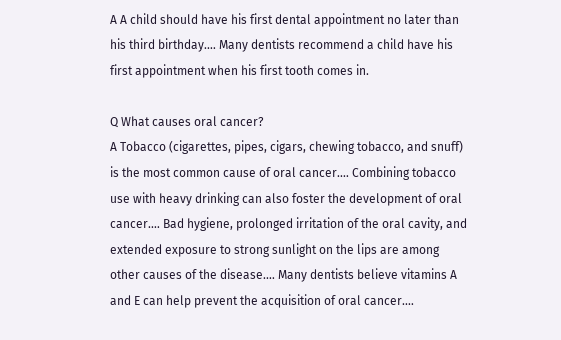A A child should have his first dental appointment no later than his third birthday.… Many dentists recommend a child have his first appointment when his first tooth comes in.

Q What causes oral cancer?
A Tobacco (cigarettes, pipes, cigars, chewing tobacco, and snuff) is the most common cause of oral cancer.… Combining tobacco use with heavy drinking can also foster the development of oral cancer.… Bad hygiene, prolonged irritation of the oral cavity, and extended exposure to strong sunlight on the lips are among other causes of the disease.… Many dentists believe vitamins A and E can help prevent the acquisition of oral cancer.…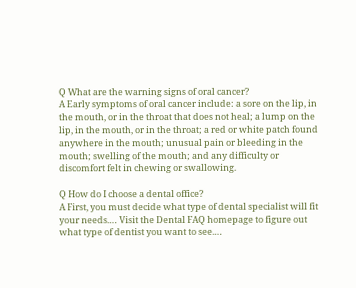Q What are the warning signs of oral cancer?
A Early symptoms of oral cancer include: a sore on the lip, in the mouth, or in the throat that does not heal; a lump on the lip, in the mouth, or in the throat; a red or white patch found anywhere in the mouth; unusual pain or bleeding in the mouth; swelling of the mouth; and any difficulty or discomfort felt in chewing or swallowing.

Q How do I choose a dental office?
A First, you must decide what type of dental specialist will fit your needs.… Visit the Dental FAQ homepage to figure out what type of dentist you want to see.…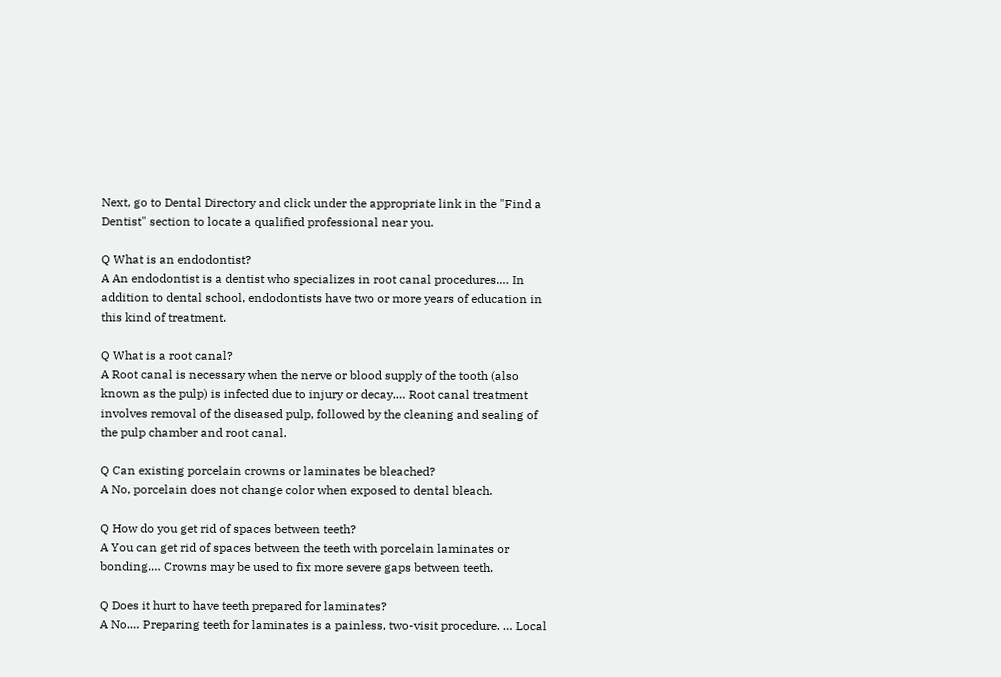Next, go to Dental Directory and click under the appropriate link in the "Find a Dentist" section to locate a qualified professional near you.

Q What is an endodontist?
A An endodontist is a dentist who specializes in root canal procedures.… In addition to dental school, endodontists have two or more years of education in this kind of treatment.

Q What is a root canal?
A Root canal is necessary when the nerve or blood supply of the tooth (also known as the pulp) is infected due to injury or decay.… Root canal treatment involves removal of the diseased pulp, followed by the cleaning and sealing of the pulp chamber and root canal.

Q Can existing porcelain crowns or laminates be bleached?
A No, porcelain does not change color when exposed to dental bleach.

Q How do you get rid of spaces between teeth?
A You can get rid of spaces between the teeth with porcelain laminates or bonding.… Crowns may be used to fix more severe gaps between teeth.

Q Does it hurt to have teeth prepared for laminates?
A No.… Preparing teeth for laminates is a painless, two-visit procedure. … Local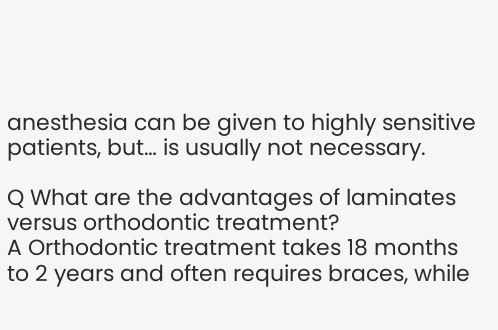anesthesia can be given to highly sensitive patients, but… is usually not necessary.

Q What are the advantages of laminates versus orthodontic treatment?
A Orthodontic treatment takes 18 months to 2 years and often requires braces, while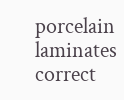porcelain laminates correct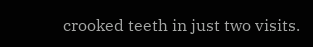crooked teeth in just two visits.